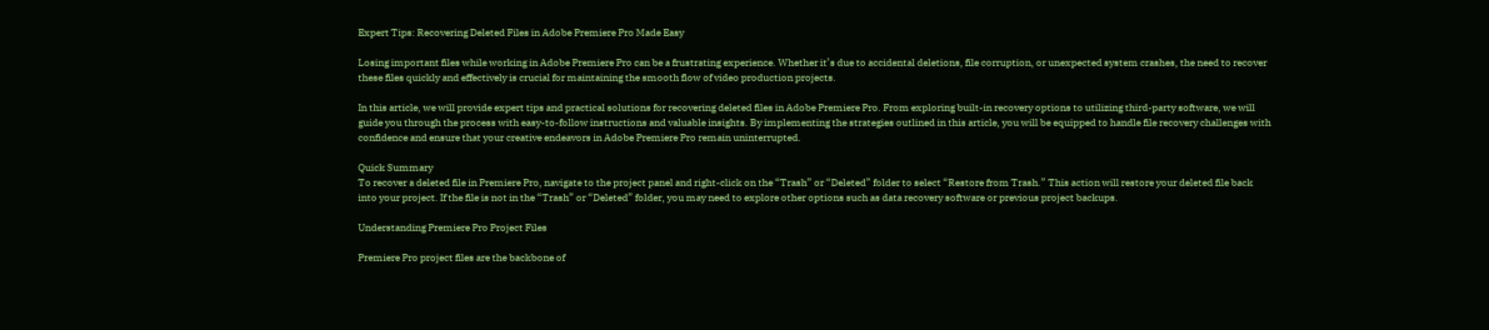Expert Tips: Recovering Deleted Files in Adobe Premiere Pro Made Easy

Losing important files while working in Adobe Premiere Pro can be a frustrating experience. Whether it’s due to accidental deletions, file corruption, or unexpected system crashes, the need to recover these files quickly and effectively is crucial for maintaining the smooth flow of video production projects.

In this article, we will provide expert tips and practical solutions for recovering deleted files in Adobe Premiere Pro. From exploring built-in recovery options to utilizing third-party software, we will guide you through the process with easy-to-follow instructions and valuable insights. By implementing the strategies outlined in this article, you will be equipped to handle file recovery challenges with confidence and ensure that your creative endeavors in Adobe Premiere Pro remain uninterrupted.

Quick Summary
To recover a deleted file in Premiere Pro, navigate to the project panel and right-click on the “Trash” or “Deleted” folder to select “Restore from Trash.” This action will restore your deleted file back into your project. If the file is not in the “Trash” or “Deleted” folder, you may need to explore other options such as data recovery software or previous project backups.

Understanding Premiere Pro Project Files

Premiere Pro project files are the backbone of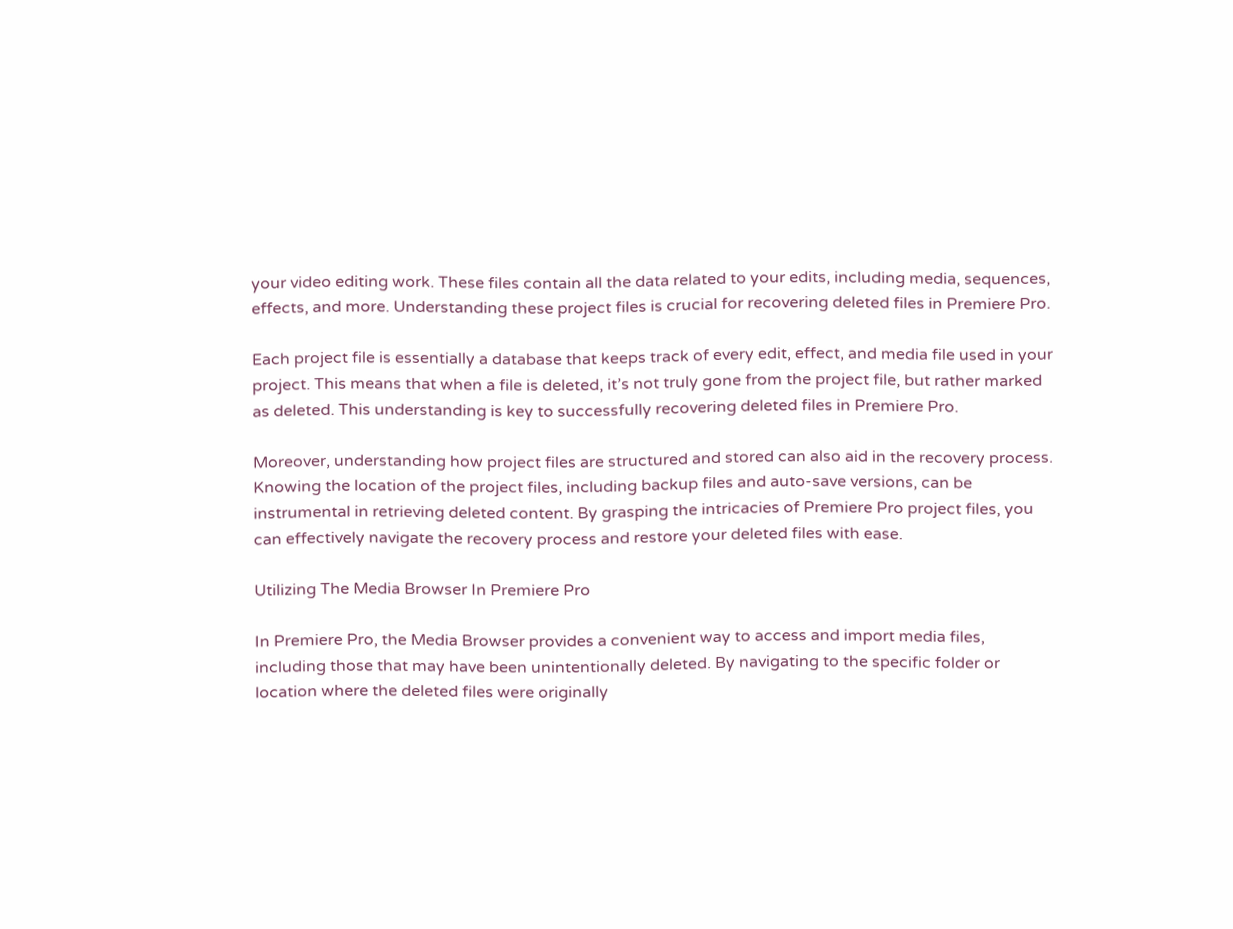your video editing work. These files contain all the data related to your edits, including media, sequences, effects, and more. Understanding these project files is crucial for recovering deleted files in Premiere Pro.

Each project file is essentially a database that keeps track of every edit, effect, and media file used in your project. This means that when a file is deleted, it’s not truly gone from the project file, but rather marked as deleted. This understanding is key to successfully recovering deleted files in Premiere Pro.

Moreover, understanding how project files are structured and stored can also aid in the recovery process. Knowing the location of the project files, including backup files and auto-save versions, can be instrumental in retrieving deleted content. By grasping the intricacies of Premiere Pro project files, you can effectively navigate the recovery process and restore your deleted files with ease.

Utilizing The Media Browser In Premiere Pro

In Premiere Pro, the Media Browser provides a convenient way to access and import media files, including those that may have been unintentionally deleted. By navigating to the specific folder or location where the deleted files were originally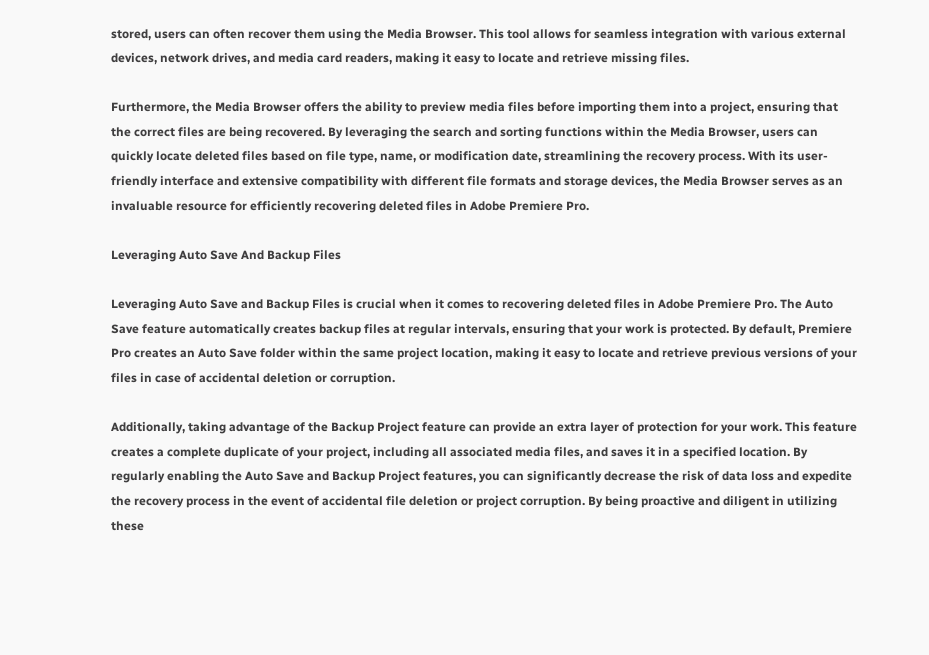stored, users can often recover them using the Media Browser. This tool allows for seamless integration with various external devices, network drives, and media card readers, making it easy to locate and retrieve missing files.

Furthermore, the Media Browser offers the ability to preview media files before importing them into a project, ensuring that the correct files are being recovered. By leveraging the search and sorting functions within the Media Browser, users can quickly locate deleted files based on file type, name, or modification date, streamlining the recovery process. With its user-friendly interface and extensive compatibility with different file formats and storage devices, the Media Browser serves as an invaluable resource for efficiently recovering deleted files in Adobe Premiere Pro.

Leveraging Auto Save And Backup Files

Leveraging Auto Save and Backup Files is crucial when it comes to recovering deleted files in Adobe Premiere Pro. The Auto Save feature automatically creates backup files at regular intervals, ensuring that your work is protected. By default, Premiere Pro creates an Auto Save folder within the same project location, making it easy to locate and retrieve previous versions of your files in case of accidental deletion or corruption.

Additionally, taking advantage of the Backup Project feature can provide an extra layer of protection for your work. This feature creates a complete duplicate of your project, including all associated media files, and saves it in a specified location. By regularly enabling the Auto Save and Backup Project features, you can significantly decrease the risk of data loss and expedite the recovery process in the event of accidental file deletion or project corruption. By being proactive and diligent in utilizing these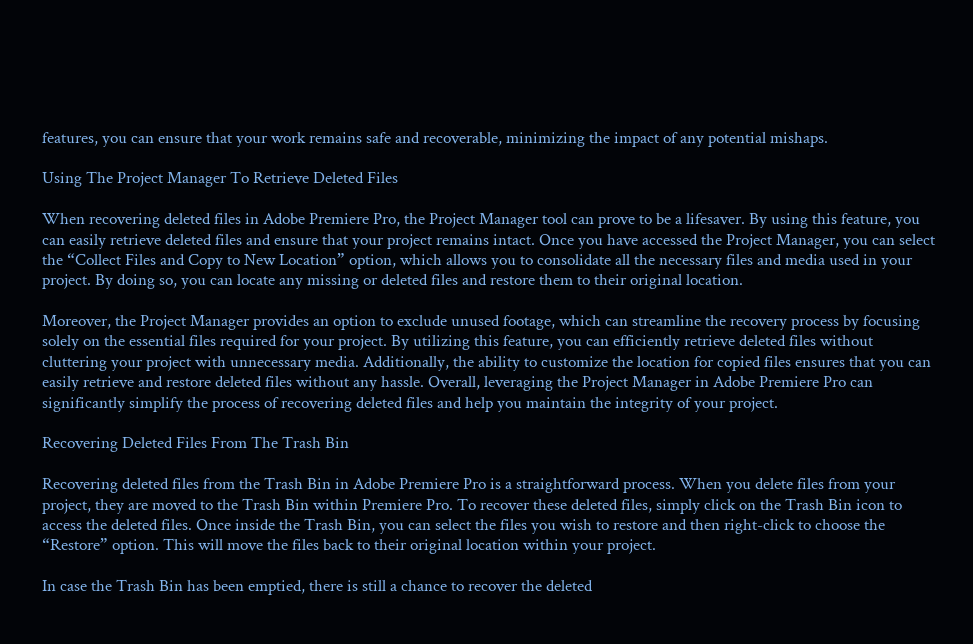features, you can ensure that your work remains safe and recoverable, minimizing the impact of any potential mishaps.

Using The Project Manager To Retrieve Deleted Files

When recovering deleted files in Adobe Premiere Pro, the Project Manager tool can prove to be a lifesaver. By using this feature, you can easily retrieve deleted files and ensure that your project remains intact. Once you have accessed the Project Manager, you can select the “Collect Files and Copy to New Location” option, which allows you to consolidate all the necessary files and media used in your project. By doing so, you can locate any missing or deleted files and restore them to their original location.

Moreover, the Project Manager provides an option to exclude unused footage, which can streamline the recovery process by focusing solely on the essential files required for your project. By utilizing this feature, you can efficiently retrieve deleted files without cluttering your project with unnecessary media. Additionally, the ability to customize the location for copied files ensures that you can easily retrieve and restore deleted files without any hassle. Overall, leveraging the Project Manager in Adobe Premiere Pro can significantly simplify the process of recovering deleted files and help you maintain the integrity of your project.

Recovering Deleted Files From The Trash Bin

Recovering deleted files from the Trash Bin in Adobe Premiere Pro is a straightforward process. When you delete files from your project, they are moved to the Trash Bin within Premiere Pro. To recover these deleted files, simply click on the Trash Bin icon to access the deleted files. Once inside the Trash Bin, you can select the files you wish to restore and then right-click to choose the “Restore” option. This will move the files back to their original location within your project.

In case the Trash Bin has been emptied, there is still a chance to recover the deleted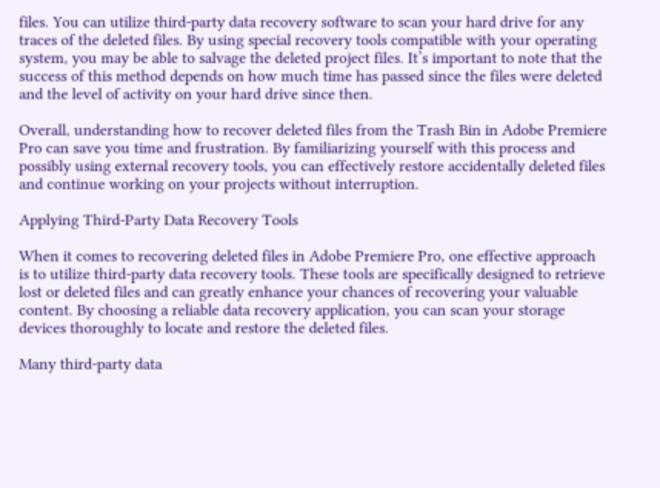files. You can utilize third-party data recovery software to scan your hard drive for any traces of the deleted files. By using special recovery tools compatible with your operating system, you may be able to salvage the deleted project files. It’s important to note that the success of this method depends on how much time has passed since the files were deleted and the level of activity on your hard drive since then.

Overall, understanding how to recover deleted files from the Trash Bin in Adobe Premiere Pro can save you time and frustration. By familiarizing yourself with this process and possibly using external recovery tools, you can effectively restore accidentally deleted files and continue working on your projects without interruption.

Applying Third-Party Data Recovery Tools

When it comes to recovering deleted files in Adobe Premiere Pro, one effective approach is to utilize third-party data recovery tools. These tools are specifically designed to retrieve lost or deleted files and can greatly enhance your chances of recovering your valuable content. By choosing a reliable data recovery application, you can scan your storage devices thoroughly to locate and restore the deleted files.

Many third-party data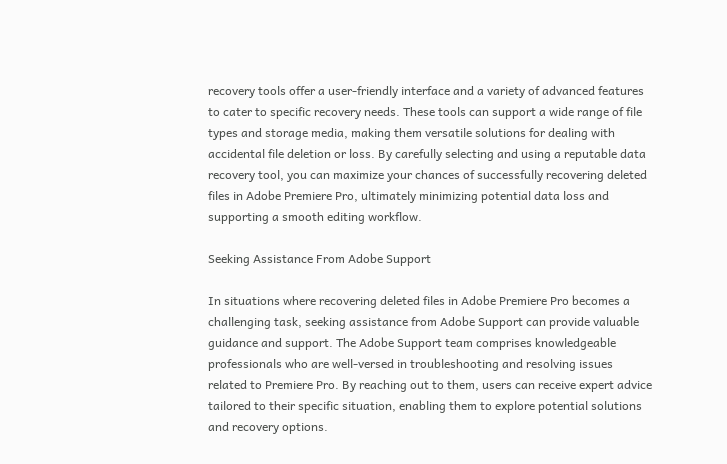recovery tools offer a user-friendly interface and a variety of advanced features to cater to specific recovery needs. These tools can support a wide range of file types and storage media, making them versatile solutions for dealing with accidental file deletion or loss. By carefully selecting and using a reputable data recovery tool, you can maximize your chances of successfully recovering deleted files in Adobe Premiere Pro, ultimately minimizing potential data loss and supporting a smooth editing workflow.

Seeking Assistance From Adobe Support

In situations where recovering deleted files in Adobe Premiere Pro becomes a challenging task, seeking assistance from Adobe Support can provide valuable guidance and support. The Adobe Support team comprises knowledgeable professionals who are well-versed in troubleshooting and resolving issues related to Premiere Pro. By reaching out to them, users can receive expert advice tailored to their specific situation, enabling them to explore potential solutions and recovery options.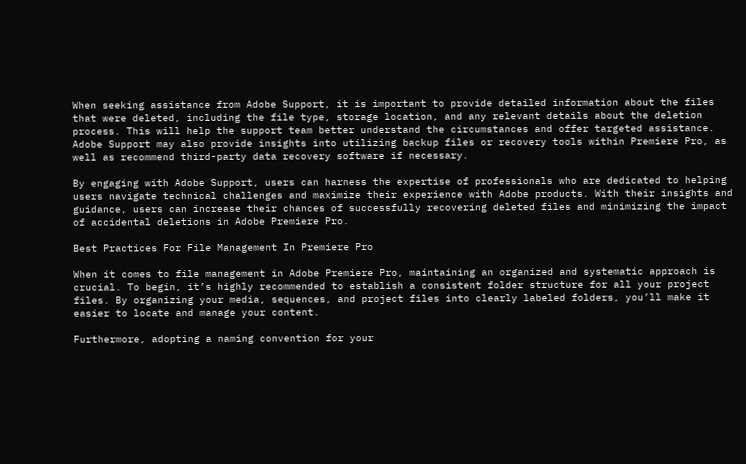When seeking assistance from Adobe Support, it is important to provide detailed information about the files that were deleted, including the file type, storage location, and any relevant details about the deletion process. This will help the support team better understand the circumstances and offer targeted assistance. Adobe Support may also provide insights into utilizing backup files or recovery tools within Premiere Pro, as well as recommend third-party data recovery software if necessary.

By engaging with Adobe Support, users can harness the expertise of professionals who are dedicated to helping users navigate technical challenges and maximize their experience with Adobe products. With their insights and guidance, users can increase their chances of successfully recovering deleted files and minimizing the impact of accidental deletions in Adobe Premiere Pro.

Best Practices For File Management In Premiere Pro

When it comes to file management in Adobe Premiere Pro, maintaining an organized and systematic approach is crucial. To begin, it’s highly recommended to establish a consistent folder structure for all your project files. By organizing your media, sequences, and project files into clearly labeled folders, you’ll make it easier to locate and manage your content.

Furthermore, adopting a naming convention for your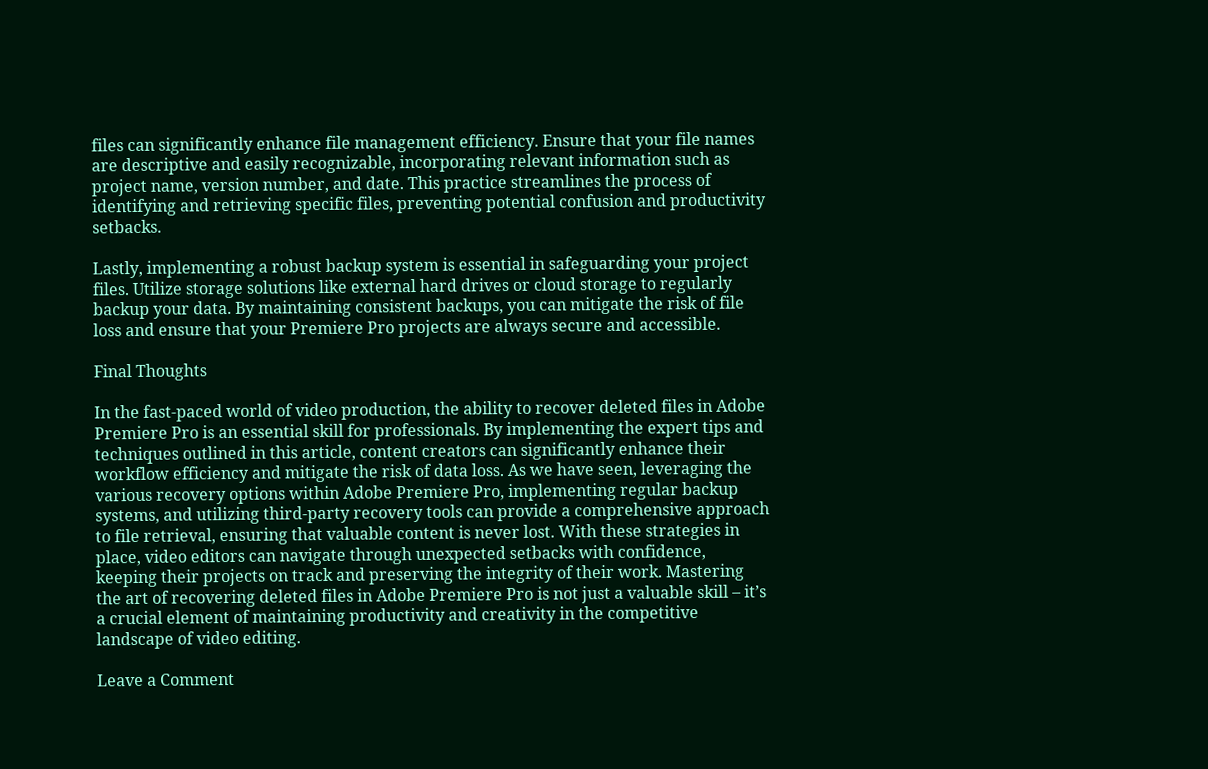files can significantly enhance file management efficiency. Ensure that your file names are descriptive and easily recognizable, incorporating relevant information such as project name, version number, and date. This practice streamlines the process of identifying and retrieving specific files, preventing potential confusion and productivity setbacks.

Lastly, implementing a robust backup system is essential in safeguarding your project files. Utilize storage solutions like external hard drives or cloud storage to regularly backup your data. By maintaining consistent backups, you can mitigate the risk of file loss and ensure that your Premiere Pro projects are always secure and accessible.

Final Thoughts

In the fast-paced world of video production, the ability to recover deleted files in Adobe Premiere Pro is an essential skill for professionals. By implementing the expert tips and techniques outlined in this article, content creators can significantly enhance their workflow efficiency and mitigate the risk of data loss. As we have seen, leveraging the various recovery options within Adobe Premiere Pro, implementing regular backup systems, and utilizing third-party recovery tools can provide a comprehensive approach to file retrieval, ensuring that valuable content is never lost. With these strategies in place, video editors can navigate through unexpected setbacks with confidence, keeping their projects on track and preserving the integrity of their work. Mastering the art of recovering deleted files in Adobe Premiere Pro is not just a valuable skill – it’s a crucial element of maintaining productivity and creativity in the competitive landscape of video editing.

Leave a Comment